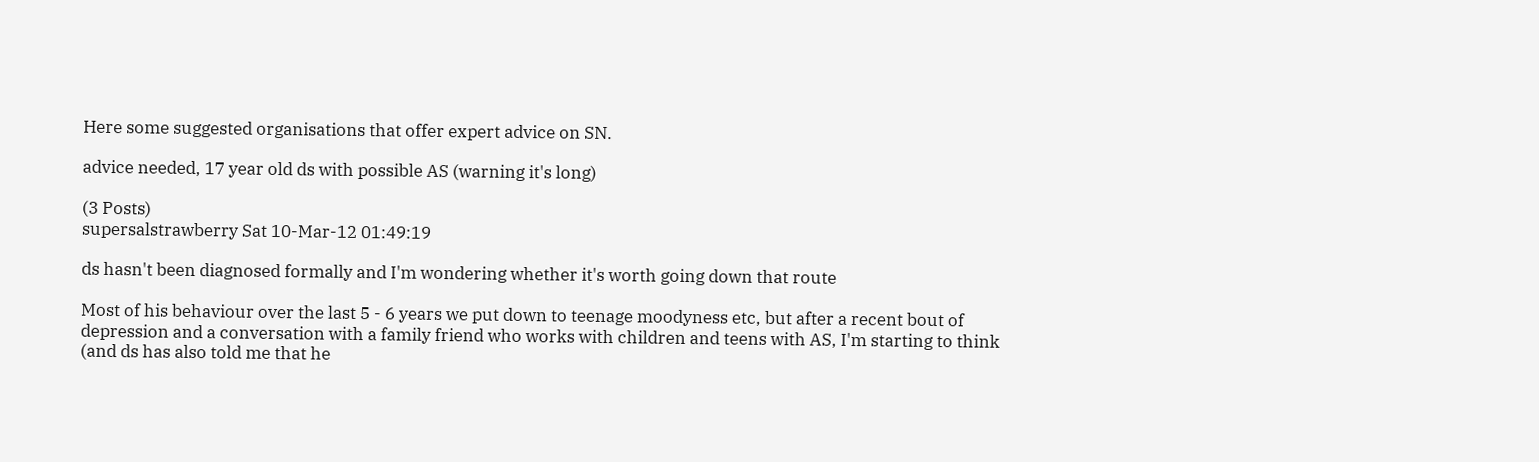Here some suggested organisations that offer expert advice on SN.

advice needed, 17 year old ds with possible AS (warning it's long)

(3 Posts)
supersalstrawberry Sat 10-Mar-12 01:49:19

ds hasn't been diagnosed formally and I'm wondering whether it's worth going down that route

Most of his behaviour over the last 5 - 6 years we put down to teenage moodyness etc, but after a recent bout of depression and a conversation with a family friend who works with children and teens with AS, I'm starting to think (and ds has also told me that he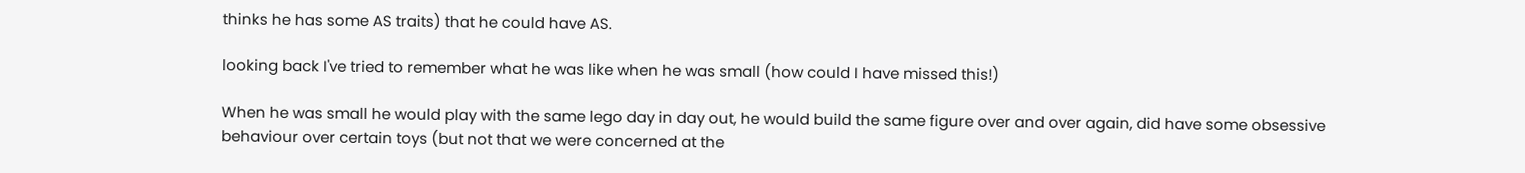thinks he has some AS traits) that he could have AS.

looking back I've tried to remember what he was like when he was small (how could I have missed this!)

When he was small he would play with the same lego day in day out, he would build the same figure over and over again, did have some obsessive behaviour over certain toys (but not that we were concerned at the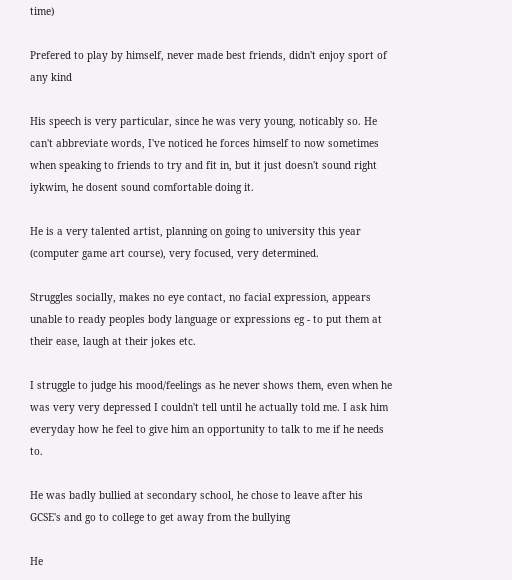time)

Prefered to play by himself, never made best friends, didn't enjoy sport of any kind

His speech is very particular, since he was very young, noticably so. He can't abbreviate words, I've noticed he forces himself to now sometimes when speaking to friends to try and fit in, but it just doesn't sound right iykwim, he dosent sound comfortable doing it.

He is a very talented artist, planning on going to university this year (computer game art course), very focused, very determined.

Struggles socially, makes no eye contact, no facial expression, appears unable to ready peoples body language or expressions eg - to put them at their ease, laugh at their jokes etc.

I struggle to judge his mood/feelings as he never shows them, even when he was very very depressed I couldn't tell until he actually told me. I ask him everyday how he feel to give him an opportunity to talk to me if he needs to.

He was badly bullied at secondary school, he chose to leave after his GCSE's and go to college to get away from the bullying

He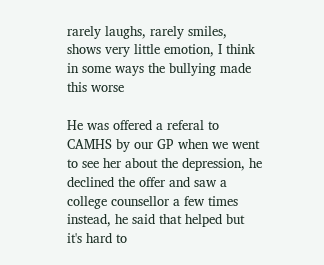rarely laughs, rarely smiles, shows very little emotion, I think in some ways the bullying made this worse

He was offered a referal to CAMHS by our GP when we went to see her about the depression, he declined the offer and saw a college counsellor a few times instead, he said that helped but it's hard to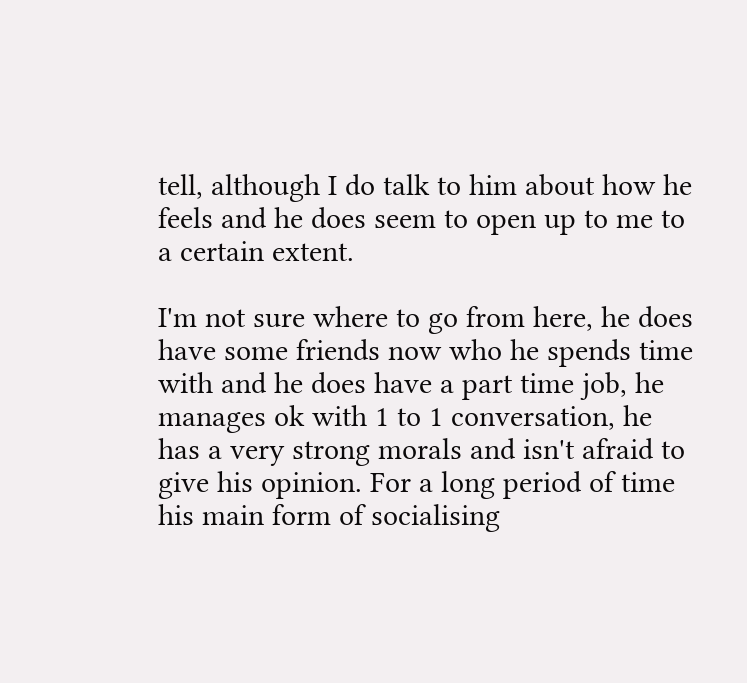tell, although I do talk to him about how he feels and he does seem to open up to me to a certain extent.

I'm not sure where to go from here, he does have some friends now who he spends time with and he does have a part time job, he manages ok with 1 to 1 conversation, he has a very strong morals and isn't afraid to give his opinion. For a long period of time his main form of socialising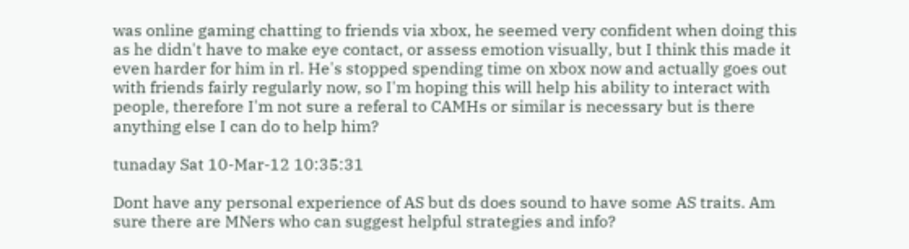was online gaming chatting to friends via xbox, he seemed very confident when doing this as he didn't have to make eye contact, or assess emotion visually, but I think this made it even harder for him in rl. He's stopped spending time on xbox now and actually goes out with friends fairly regularly now, so I'm hoping this will help his ability to interact with people, therefore I'm not sure a referal to CAMHs or similar is necessary but is there anything else I can do to help him?

tunaday Sat 10-Mar-12 10:35:31

Dont have any personal experience of AS but ds does sound to have some AS traits. Am sure there are MNers who can suggest helpful strategies and info?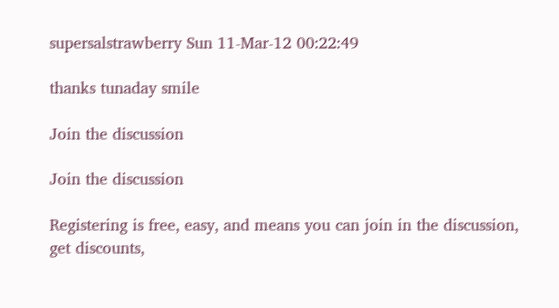supersalstrawberry Sun 11-Mar-12 00:22:49

thanks tunaday smile

Join the discussion

Join the discussion

Registering is free, easy, and means you can join in the discussion, get discounts,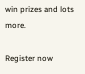win prizes and lots more.

Register now